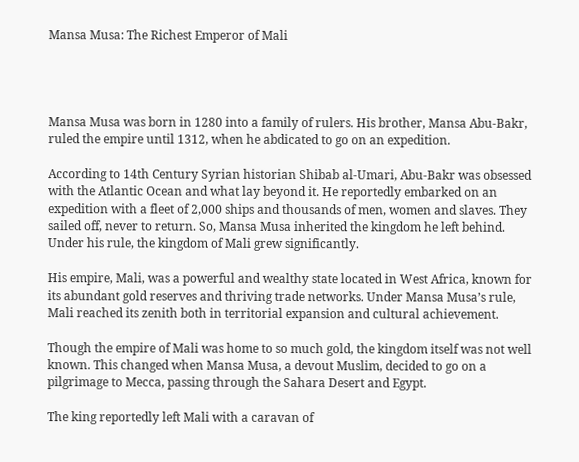Mansa Musa: The Richest Emperor of Mali




Mansa Musa was born in 1280 into a family of rulers. His brother, Mansa Abu-Bakr, ruled the empire until 1312, when he abdicated to go on an expedition.

According to 14th Century Syrian historian Shibab al-Umari, Abu-Bakr was obsessed with the Atlantic Ocean and what lay beyond it. He reportedly embarked on an expedition with a fleet of 2,000 ships and thousands of men, women and slaves. They sailed off, never to return. So, Mansa Musa inherited the kingdom he left behind. Under his rule, the kingdom of Mali grew significantly.

His empire, Mali, was a powerful and wealthy state located in West Africa, known for its abundant gold reserves and thriving trade networks. Under Mansa Musa’s rule, Mali reached its zenith both in territorial expansion and cultural achievement.

Though the empire of Mali was home to so much gold, the kingdom itself was not well known. This changed when Mansa Musa, a devout Muslim, decided to go on a pilgrimage to Mecca, passing through the Sahara Desert and Egypt.

The king reportedly left Mali with a caravan of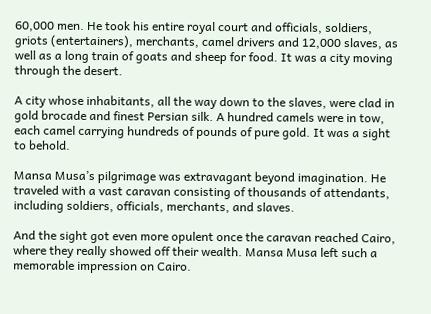60,000 men. He took his entire royal court and officials, soldiers, griots (entertainers), merchants, camel drivers and 12,000 slaves, as well as a long train of goats and sheep for food. It was a city moving through the desert.

A city whose inhabitants, all the way down to the slaves, were clad in gold brocade and finest Persian silk. A hundred camels were in tow, each camel carrying hundreds of pounds of pure gold. It was a sight to behold.

Mansa Musa’s pilgrimage was extravagant beyond imagination. He traveled with a vast caravan consisting of thousands of attendants, including soldiers, officials, merchants, and slaves.

And the sight got even more opulent once the caravan reached Cairo, where they really showed off their wealth. Mansa Musa left such a memorable impression on Cairo.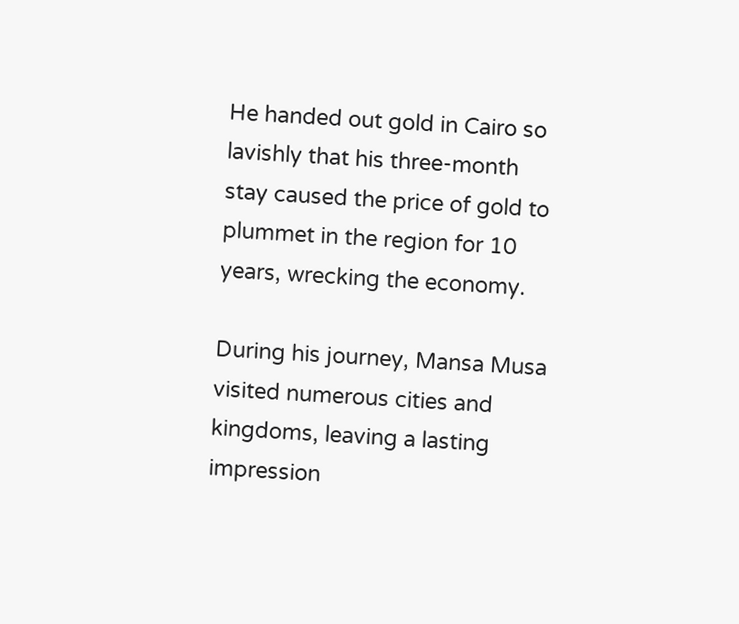He handed out gold in Cairo so lavishly that his three-month stay caused the price of gold to plummet in the region for 10 years, wrecking the economy.

During his journey, Mansa Musa visited numerous cities and kingdoms, leaving a lasting impression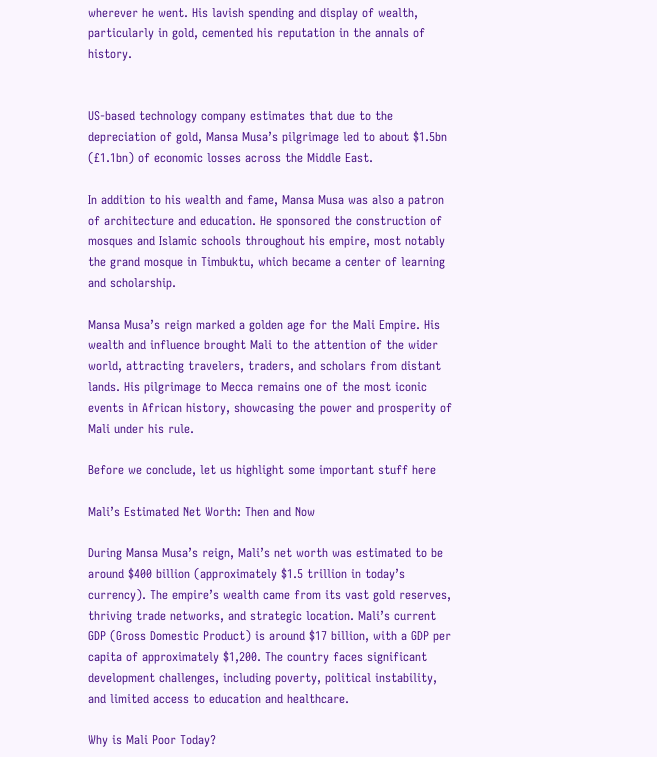wherever he went. His lavish spending and display of wealth, particularly in gold, cemented his reputation in the annals of history.


US-based technology company estimates that due to the depreciation of gold, Mansa Musa’s pilgrimage led to about $1.5bn (£1.1bn) of economic losses across the Middle East.

In addition to his wealth and fame, Mansa Musa was also a patron of architecture and education. He sponsored the construction of mosques and Islamic schools throughout his empire, most notably the grand mosque in Timbuktu, which became a center of learning and scholarship.

Mansa Musa’s reign marked a golden age for the Mali Empire. His wealth and influence brought Mali to the attention of the wider world, attracting travelers, traders, and scholars from distant lands. His pilgrimage to Mecca remains one of the most iconic events in African history, showcasing the power and prosperity of Mali under his rule.

Before we conclude, let us highlight some important stuff here

Mali’s Estimated Net Worth: Then and Now

During Mansa Musa’s reign, Mali’s net worth was estimated to be around $400 billion (approximately $1.5 trillion in today’s currency). The empire’s wealth came from its vast gold reserves, thriving trade networks, and strategic location. Mali’s current GDP (Gross Domestic Product) is around $17 billion, with a GDP per capita of approximately $1,200. The country faces significant development challenges, including poverty, political instability, and limited access to education and healthcare.

Why is Mali Poor Today?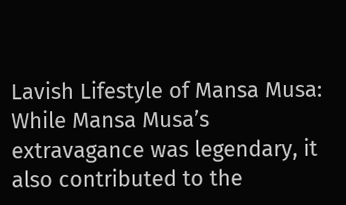Lavish Lifestyle of Mansa Musa: While Mansa Musa’s extravagance was legendary, it also contributed to the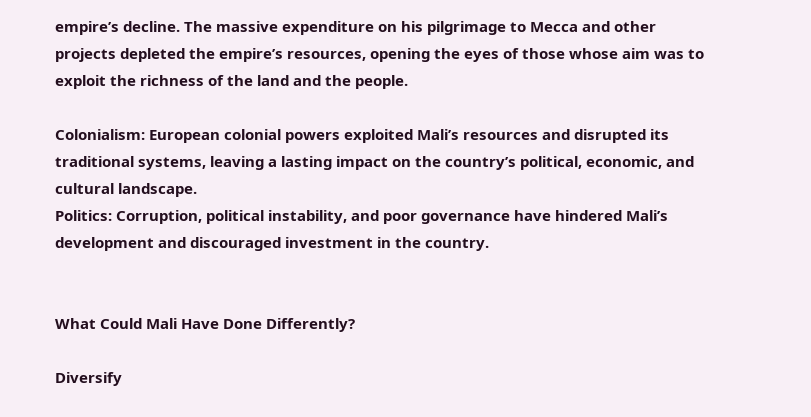empire’s decline. The massive expenditure on his pilgrimage to Mecca and other projects depleted the empire’s resources, opening the eyes of those whose aim was to exploit the richness of the land and the people.

Colonialism: European colonial powers exploited Mali’s resources and disrupted its traditional systems, leaving a lasting impact on the country’s political, economic, and cultural landscape.
Politics: Corruption, political instability, and poor governance have hindered Mali’s development and discouraged investment in the country.


What Could Mali Have Done Differently?

Diversify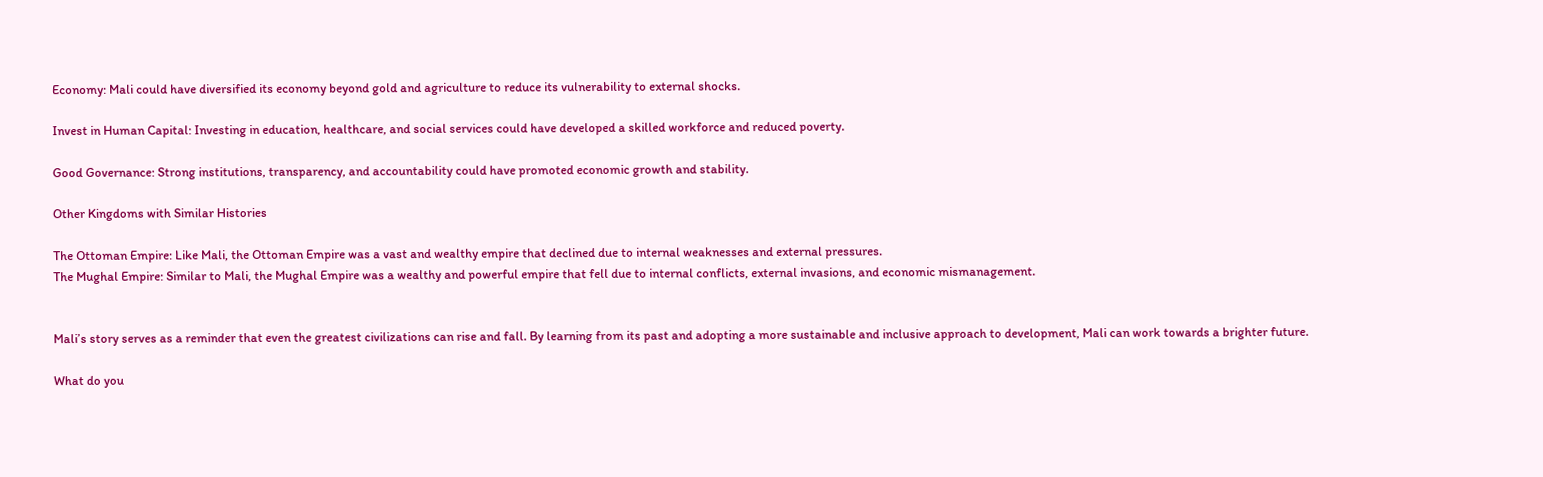Economy: Mali could have diversified its economy beyond gold and agriculture to reduce its vulnerability to external shocks.

Invest in Human Capital: Investing in education, healthcare, and social services could have developed a skilled workforce and reduced poverty.

Good Governance: Strong institutions, transparency, and accountability could have promoted economic growth and stability.

Other Kingdoms with Similar Histories

The Ottoman Empire: Like Mali, the Ottoman Empire was a vast and wealthy empire that declined due to internal weaknesses and external pressures.
The Mughal Empire: Similar to Mali, the Mughal Empire was a wealthy and powerful empire that fell due to internal conflicts, external invasions, and economic mismanagement.


Mali’s story serves as a reminder that even the greatest civilizations can rise and fall. By learning from its past and adopting a more sustainable and inclusive approach to development, Mali can work towards a brighter future.

What do you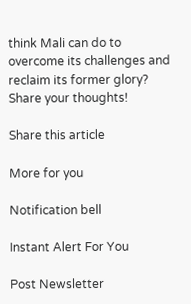think Mali can do to overcome its challenges and reclaim its former glory? Share your thoughts!

Share this article

More for you

Notification bell

Instant Alert For You

Post Newsletter